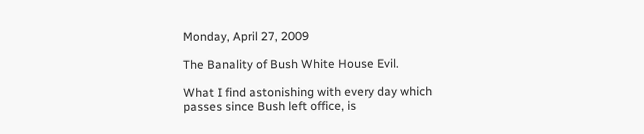Monday, April 27, 2009

The Banality of Bush White House Evil.

What I find astonishing with every day which passes since Bush left office, is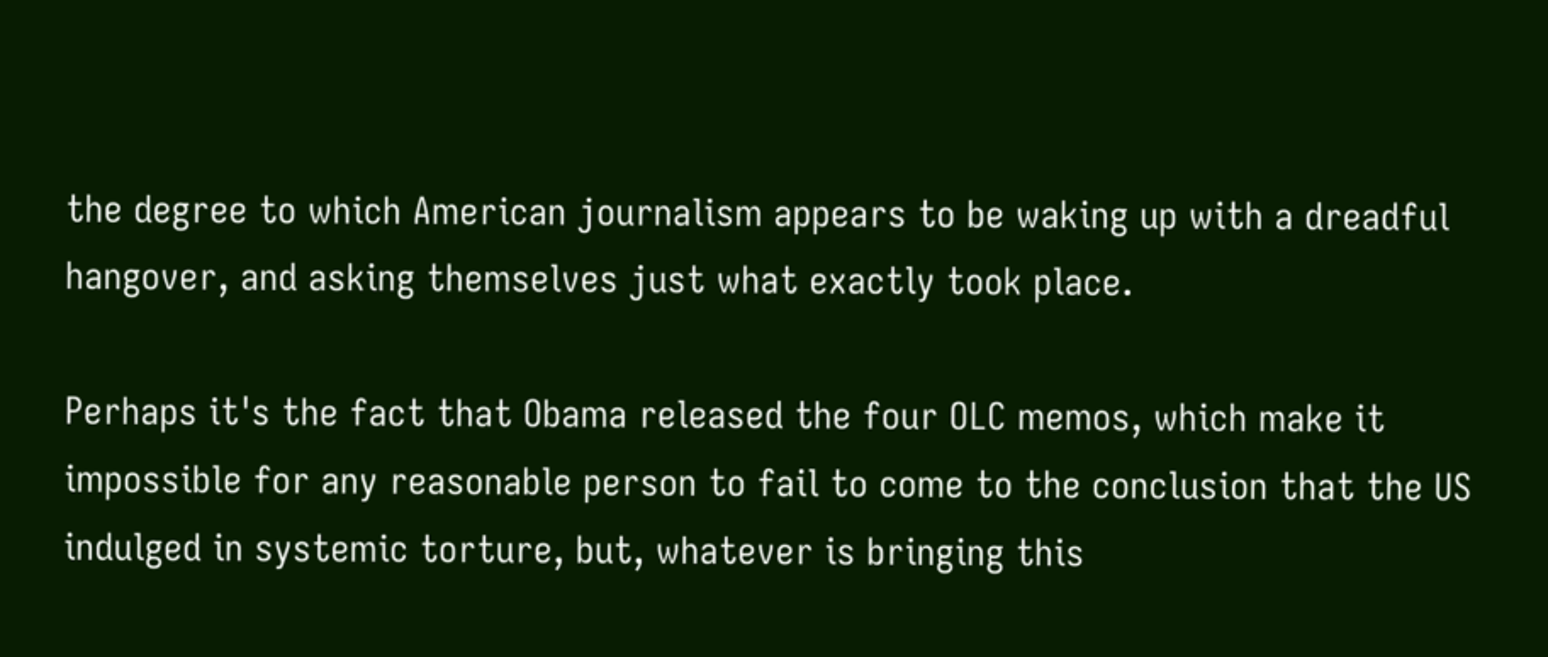the degree to which American journalism appears to be waking up with a dreadful hangover, and asking themselves just what exactly took place.

Perhaps it's the fact that Obama released the four OLC memos, which make it impossible for any reasonable person to fail to come to the conclusion that the US indulged in systemic torture, but, whatever is bringing this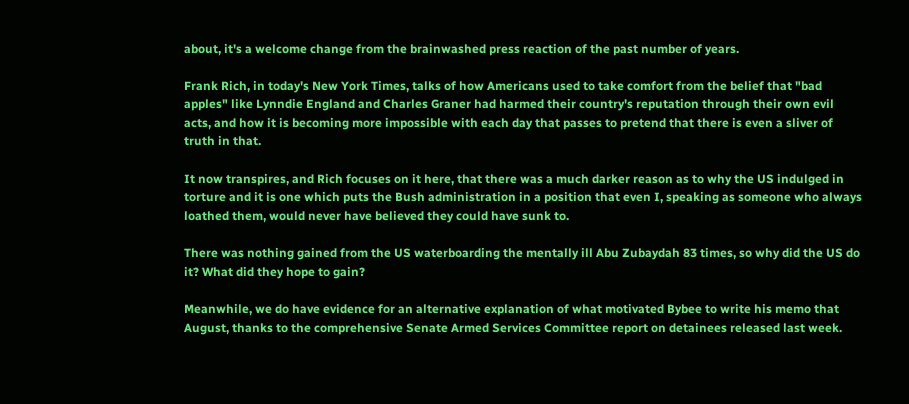about, it's a welcome change from the brainwashed press reaction of the past number of years.

Frank Rich, in today's New York Times, talks of how Americans used to take comfort from the belief that "bad apples" like Lynndie England and Charles Graner had harmed their country's reputation through their own evil acts, and how it is becoming more impossible with each day that passes to pretend that there is even a sliver of truth in that.

It now transpires, and Rich focuses on it here, that there was a much darker reason as to why the US indulged in torture and it is one which puts the Bush administration in a position that even I, speaking as someone who always loathed them, would never have believed they could have sunk to.

There was nothing gained from the US waterboarding the mentally ill Abu Zubaydah 83 times, so why did the US do it? What did they hope to gain?

Meanwhile, we do have evidence for an alternative explanation of what motivated Bybee to write his memo that August, thanks to the comprehensive Senate Armed Services Committee report on detainees released last week.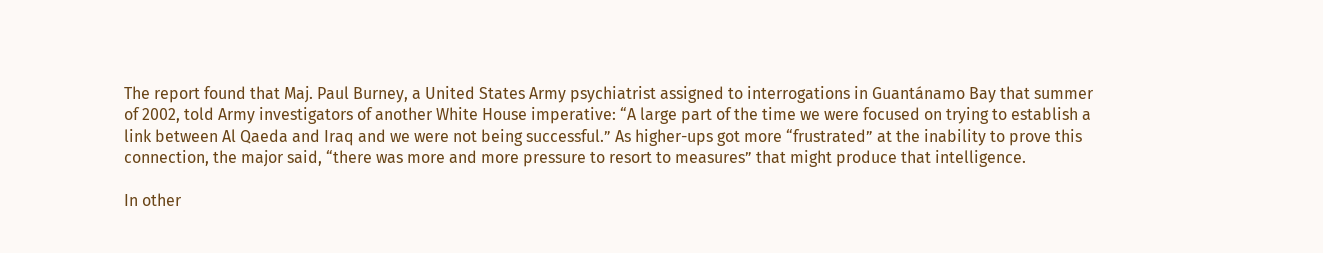The report found that Maj. Paul Burney, a United States Army psychiatrist assigned to interrogations in Guantánamo Bay that summer of 2002, told Army investigators of another White House imperative: “A large part of the time we were focused on trying to establish a link between Al Qaeda and Iraq and we were not being successful.” As higher-ups got more “frustrated” at the inability to prove this connection, the major said, “there was more and more pressure to resort to measures” that might produce that intelligence.

In other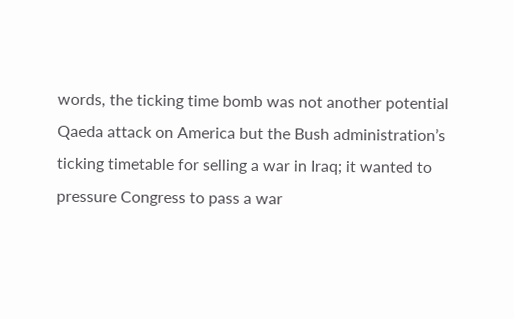words, the ticking time bomb was not another potential Qaeda attack on America but the Bush administration’s ticking timetable for selling a war in Iraq; it wanted to pressure Congress to pass a war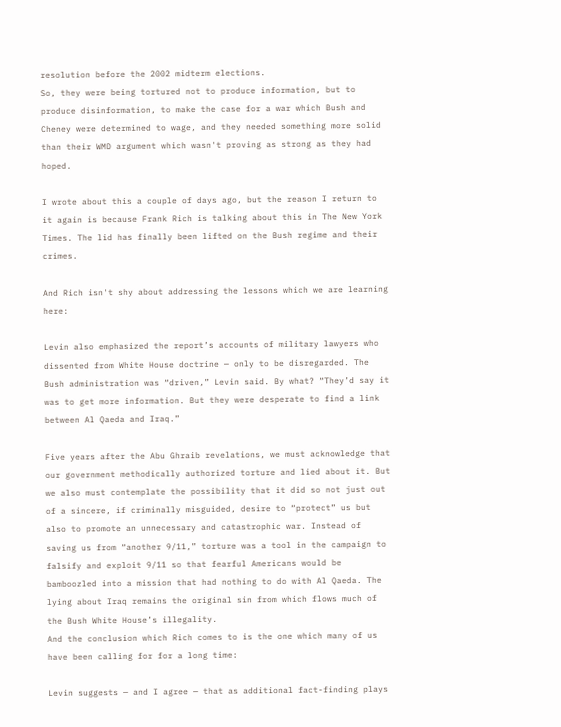resolution before the 2002 midterm elections.
So, they were being tortured not to produce information, but to produce disinformation, to make the case for a war which Bush and Cheney were determined to wage, and they needed something more solid than their WMD argument which wasn't proving as strong as they had hoped.

I wrote about this a couple of days ago, but the reason I return to it again is because Frank Rich is talking about this in The New York Times. The lid has finally been lifted on the Bush regime and their crimes.

And Rich isn't shy about addressing the lessons which we are learning here:

Levin also emphasized the report’s accounts of military lawyers who dissented from White House doctrine — only to be disregarded. The Bush administration was “driven,” Levin said. By what? “They’d say it was to get more information. But they were desperate to find a link between Al Qaeda and Iraq.”

Five years after the Abu Ghraib revelations, we must acknowledge that our government methodically authorized torture and lied about it. But we also must contemplate the possibility that it did so not just out of a sincere, if criminally misguided, desire to “protect” us but also to promote an unnecessary and catastrophic war. Instead of saving us from “another 9/11,” torture was a tool in the campaign to falsify and exploit 9/11 so that fearful Americans would be bamboozled into a mission that had nothing to do with Al Qaeda. The lying about Iraq remains the original sin from which flows much of the Bush White House’s illegality.
And the conclusion which Rich comes to is the one which many of us have been calling for for a long time:

Levin suggests — and I agree — that as additional fact-finding plays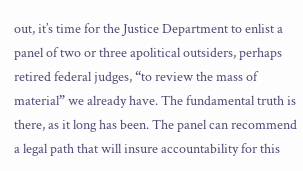out, it’s time for the Justice Department to enlist a panel of two or three apolitical outsiders, perhaps retired federal judges, “to review the mass of material” we already have. The fundamental truth is there, as it long has been. The panel can recommend a legal path that will insure accountability for this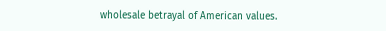wholesale betrayal of American values.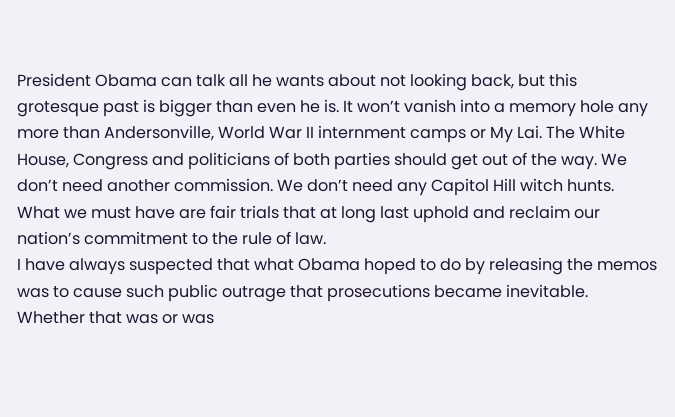President Obama can talk all he wants about not looking back, but this grotesque past is bigger than even he is. It won’t vanish into a memory hole any more than Andersonville, World War II internment camps or My Lai. The White House, Congress and politicians of both parties should get out of the way. We don’t need another commission. We don’t need any Capitol Hill witch hunts. What we must have are fair trials that at long last uphold and reclaim our nation’s commitment to the rule of law.
I have always suspected that what Obama hoped to do by releasing the memos was to cause such public outrage that prosecutions became inevitable. Whether that was or was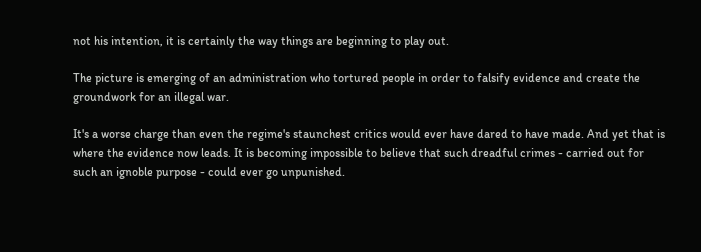not his intention, it is certainly the way things are beginning to play out.

The picture is emerging of an administration who tortured people in order to falsify evidence and create the groundwork for an illegal war.

It's a worse charge than even the regime's staunchest critics would ever have dared to have made. And yet that is where the evidence now leads. It is becoming impossible to believe that such dreadful crimes - carried out for such an ignoble purpose - could ever go unpunished.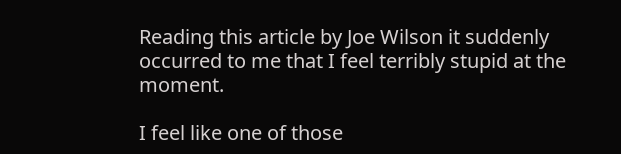Reading this article by Joe Wilson it suddenly occurred to me that I feel terribly stupid at the moment.

I feel like one of those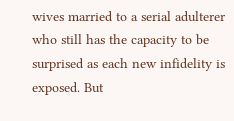wives married to a serial adulterer who still has the capacity to be surprised as each new infidelity is exposed. But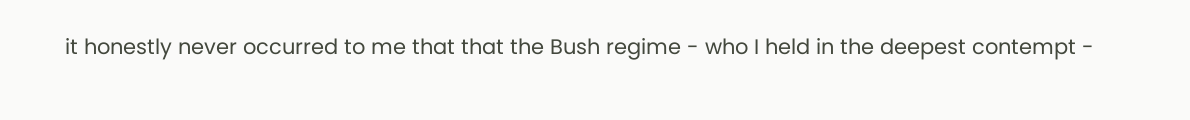it honestly never occurred to me that that the Bush regime - who I held in the deepest contempt -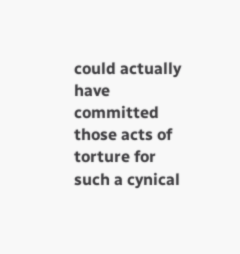could actually have committed those acts of torture for such a cynical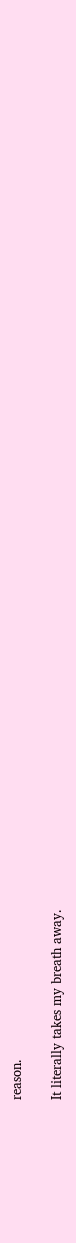reason.

It literally takes my breath away.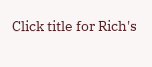Click title for Rich's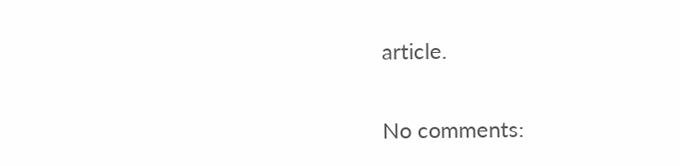article.

No comments: